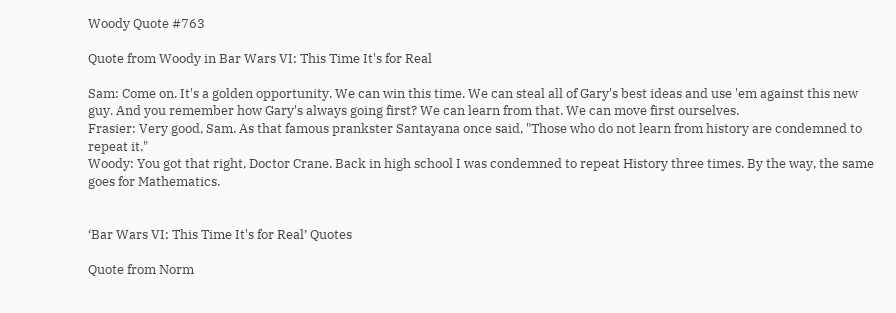Woody Quote #763

Quote from Woody in Bar Wars VI: This Time It's for Real

Sam: Come on. It's a golden opportunity. We can win this time. We can steal all of Gary's best ideas and use 'em against this new guy. And you remember how Gary's always going first? We can learn from that. We can move first ourselves.
Frasier: Very good, Sam. As that famous prankster Santayana once said, "Those who do not learn from history are condemned to repeat it."
Woody: You got that right, Doctor Crane. Back in high school I was condemned to repeat History three times. By the way, the same goes for Mathematics.


‘Bar Wars VI: This Time It's for Real’ Quotes

Quote from Norm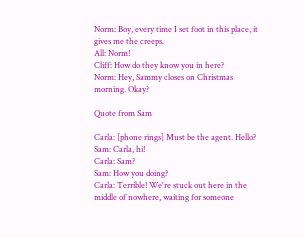Norm: Boy, every time I set foot in this place, it gives me the creeps.
All: Norm!
Cliff: How do they know you in here?
Norm: Hey, Sammy closes on Christmas morning. Okay?

Quote from Sam

Carla: [phone rings] Must be the agent. Hello?
Sam: Carla, hi!
Carla: Sam?
Sam: How you doing?
Carla: Terrible! We're stuck out here in the middle of nowhere, waiting for someone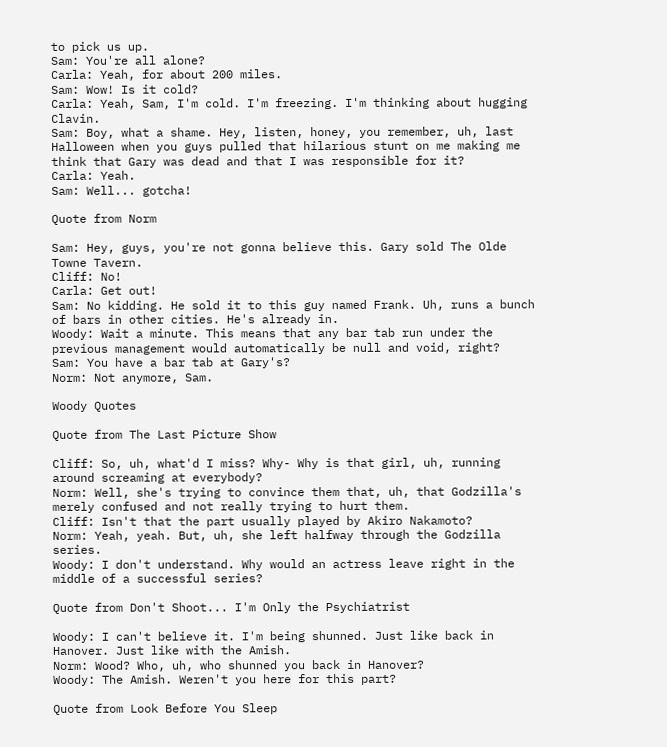to pick us up.
Sam: You're all alone?
Carla: Yeah, for about 200 miles.
Sam: Wow! Is it cold?
Carla: Yeah, Sam, I'm cold. I'm freezing. I'm thinking about hugging Clavin.
Sam: Boy, what a shame. Hey, listen, honey, you remember, uh, last Halloween when you guys pulled that hilarious stunt on me making me think that Gary was dead and that I was responsible for it?
Carla: Yeah.
Sam: Well... gotcha!

Quote from Norm

Sam: Hey, guys, you're not gonna believe this. Gary sold The Olde Towne Tavern.
Cliff: No!
Carla: Get out!
Sam: No kidding. He sold it to this guy named Frank. Uh, runs a bunch of bars in other cities. He's already in.
Woody: Wait a minute. This means that any bar tab run under the previous management would automatically be null and void, right?
Sam: You have a bar tab at Gary's?
Norm: Not anymore, Sam.

Woody Quotes

Quote from The Last Picture Show

Cliff: So, uh, what'd I miss? Why- Why is that girl, uh, running around screaming at everybody?
Norm: Well, she's trying to convince them that, uh, that Godzilla's merely confused and not really trying to hurt them.
Cliff: Isn't that the part usually played by Akiro Nakamoto?
Norm: Yeah, yeah. But, uh, she left halfway through the Godzilla series.
Woody: I don't understand. Why would an actress leave right in the middle of a successful series?

Quote from Don't Shoot... I'm Only the Psychiatrist

Woody: I can't believe it. I'm being shunned. Just like back in Hanover. Just like with the Amish.
Norm: Wood? Who, uh, who shunned you back in Hanover?
Woody: The Amish. Weren't you here for this part?

Quote from Look Before You Sleep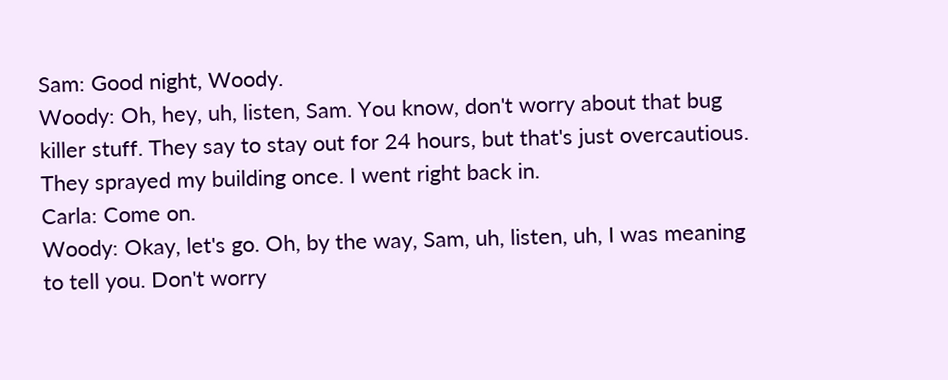Sam: Good night, Woody.
Woody: Oh, hey, uh, listen, Sam. You know, don't worry about that bug killer stuff. They say to stay out for 24 hours, but that's just overcautious. They sprayed my building once. I went right back in.
Carla: Come on.
Woody: Okay, let's go. Oh, by the way, Sam, uh, listen, uh, I was meaning to tell you. Don't worry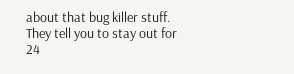about that bug killer stuff. They tell you to stay out for 24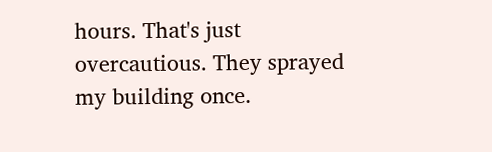hours. That's just overcautious. They sprayed my building once.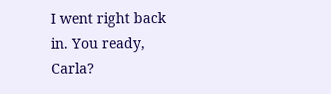I went right back in. You ready, Carla?